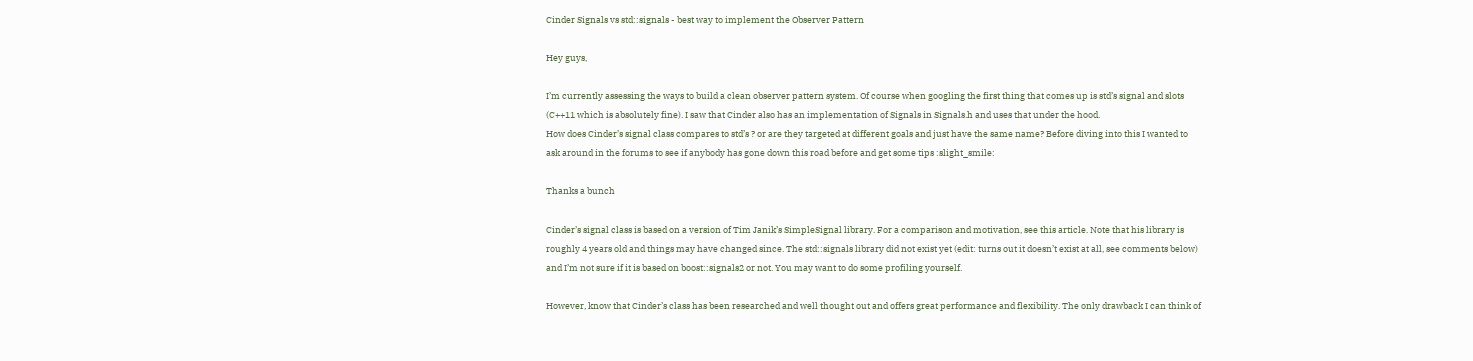Cinder Signals vs std::signals - best way to implement the Observer Pattern

Hey guys,

I’m currently assessing the ways to build a clean observer pattern system. Of course when googling the first thing that comes up is std’s signal and slots (C++11 which is absolutely fine). I saw that Cinder also has an implementation of Signals in Signals.h and uses that under the hood.
How does Cinder’s signal class compares to std’s ? or are they targeted at different goals and just have the same name? Before diving into this I wanted to ask around in the forums to see if anybody has gone down this road before and get some tips :slight_smile:

Thanks a bunch

Cinder’s signal class is based on a version of Tim Janik’s SimpleSignal library. For a comparison and motivation, see this article. Note that his library is roughly 4 years old and things may have changed since. The std::signals library did not exist yet (edit: turns out it doesn’t exist at all, see comments below) and I’m not sure if it is based on boost::signals2 or not. You may want to do some profiling yourself.

However, know that Cinder’s class has been researched and well thought out and offers great performance and flexibility. The only drawback I can think of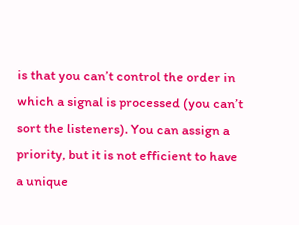is that you can’t control the order in which a signal is processed (you can’t sort the listeners). You can assign a priority, but it is not efficient to have a unique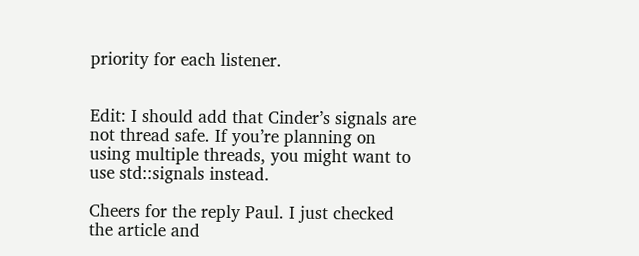priority for each listener.


Edit: I should add that Cinder’s signals are not thread safe. If you’re planning on using multiple threads, you might want to use std::signals instead.

Cheers for the reply Paul. I just checked the article and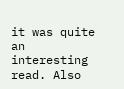it was quite an interesting read. Also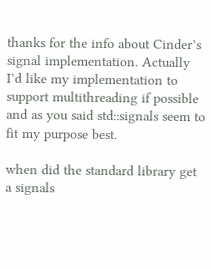thanks for the info about Cinder’s signal implementation. Actually I’d like my implementation to support multithreading if possible and as you said std::signals seem to fit my purpose best.

when did the standard library get a signals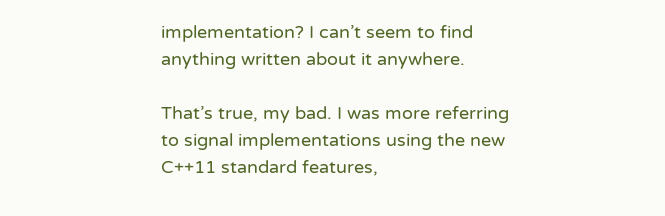implementation? I can’t seem to find anything written about it anywhere.

That’s true, my bad. I was more referring to signal implementations using the new C++11 standard features,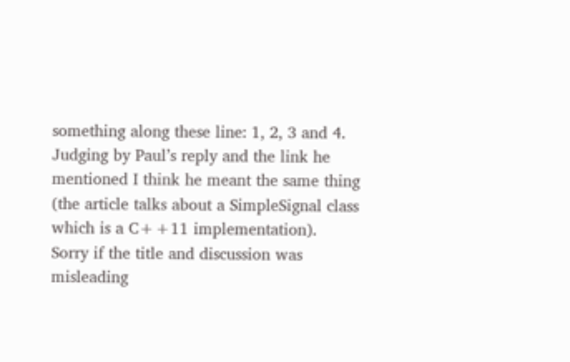something along these line: 1, 2, 3 and 4. Judging by Paul’s reply and the link he mentioned I think he meant the same thing (the article talks about a SimpleSignal class which is a C++11 implementation).
Sorry if the title and discussion was misleading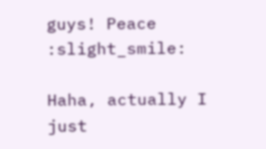guys! Peace :slight_smile:

Haha, actually I just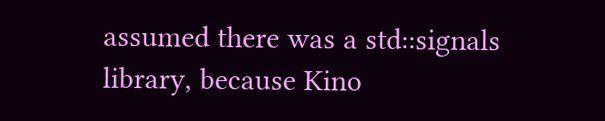assumed there was a std::signals library, because Kino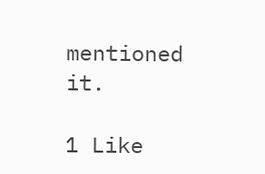mentioned it.

1 Like